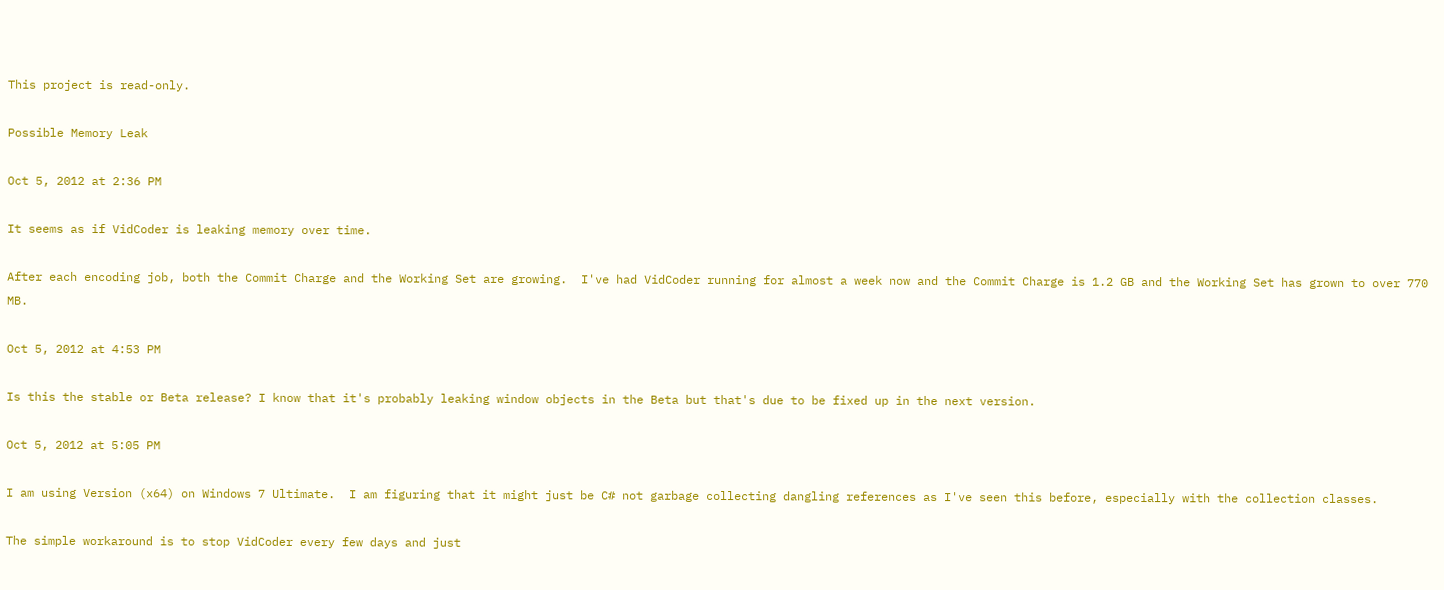This project is read-only.

Possible Memory Leak

Oct 5, 2012 at 2:36 PM

It seems as if VidCoder is leaking memory over time.

After each encoding job, both the Commit Charge and the Working Set are growing.  I've had VidCoder running for almost a week now and the Commit Charge is 1.2 GB and the Working Set has grown to over 770 MB.

Oct 5, 2012 at 4:53 PM

Is this the stable or Beta release? I know that it's probably leaking window objects in the Beta but that's due to be fixed up in the next version.

Oct 5, 2012 at 5:05 PM

I am using Version (x64) on Windows 7 Ultimate.  I am figuring that it might just be C# not garbage collecting dangling references as I've seen this before, especially with the collection classes.

The simple workaround is to stop VidCoder every few days and just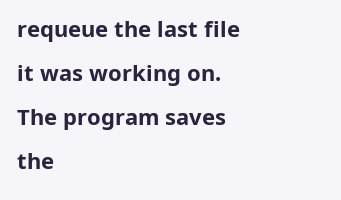requeue the last file it was working on.  The program saves the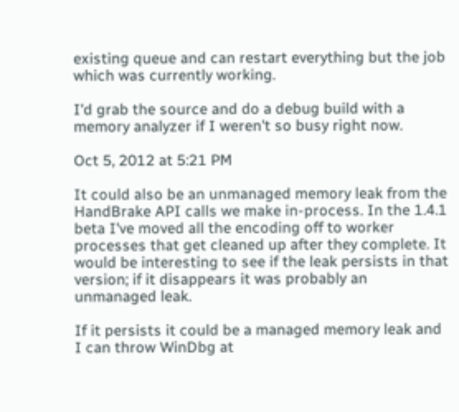existing queue and can restart everything but the job which was currently working.

I'd grab the source and do a debug build with a memory analyzer if I weren't so busy right now.

Oct 5, 2012 at 5:21 PM

It could also be an unmanaged memory leak from the HandBrake API calls we make in-process. In the 1.4.1 beta I've moved all the encoding off to worker processes that get cleaned up after they complete. It would be interesting to see if the leak persists in that version; if it disappears it was probably an unmanaged leak.

If it persists it could be a managed memory leak and I can throw WinDbg at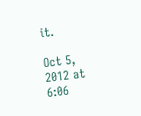it.

Oct 5, 2012 at 6:06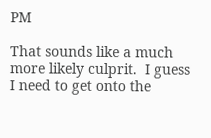PM

That sounds like a much more likely culprit.  I guess I need to get onto the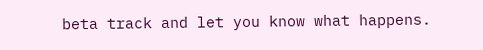beta track and let you know what happens.